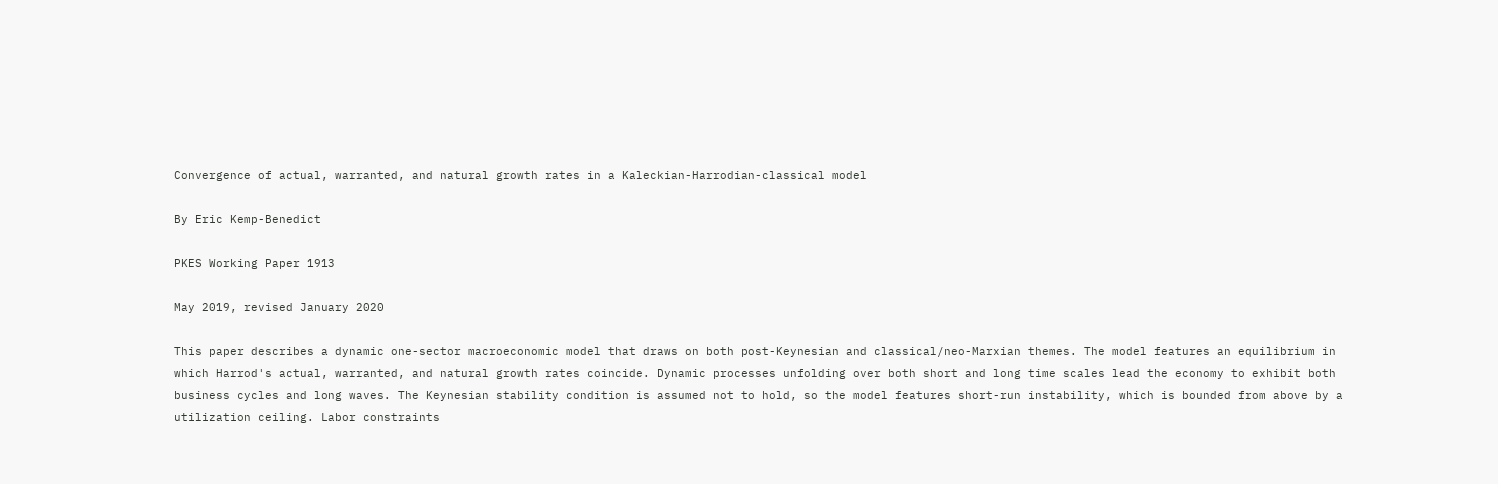Convergence of actual, warranted, and natural growth rates in a Kaleckian-Harrodian-classical model

By Eric Kemp-Benedict

PKES Working Paper 1913

May 2019, revised January 2020

This paper describes a dynamic one-sector macroeconomic model that draws on both post-Keynesian and classical/neo-Marxian themes. The model features an equilibrium in which Harrod's actual, warranted, and natural growth rates coincide. Dynamic processes unfolding over both short and long time scales lead the economy to exhibit both business cycles and long waves. The Keynesian stability condition is assumed not to hold, so the model features short-run instability, which is bounded from above by a utilization ceiling. Labor constraints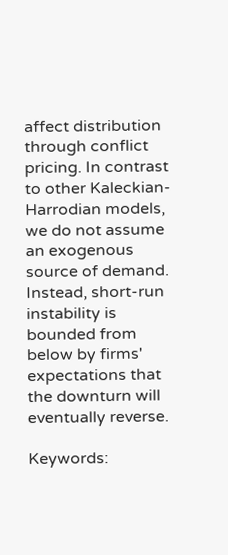affect distribution through conflict pricing. In contrast to other Kaleckian-Harrodian models, we do not assume an exogenous source of demand. Instead, short-run instability is bounded from below by firms' expectations that the downturn will eventually reverse.

Keywords: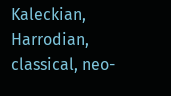Kaleckian, Harrodian, classical, neo-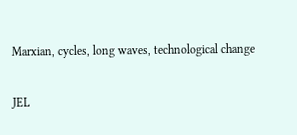Marxian, cycles, long waves, technological change

JEL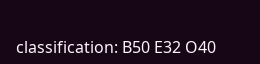classification: B50 E32 O40